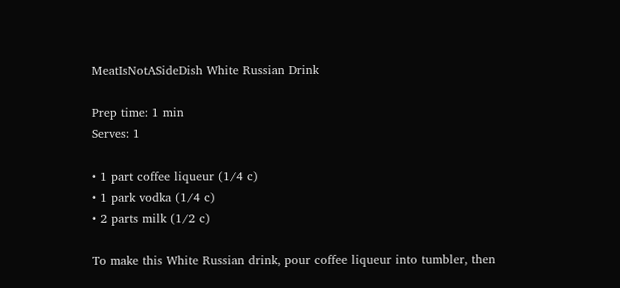MeatIsNotASideDish White Russian Drink

Prep time: 1 min
Serves: 1

• 1 part coffee liqueur (1/4 c)
• 1 park vodka (1/4 c)
• 2 parts milk (1/2 c)

To make this White Russian drink, pour coffee liqueur into tumbler, then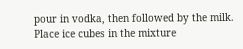pour in vodka, then followed by the milk. Place ice cubes in the mixture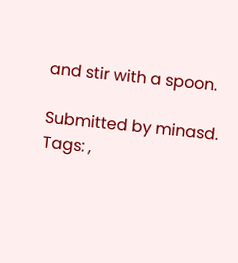and stir with a spoon.

Submitted by minasd.
Tags: ,